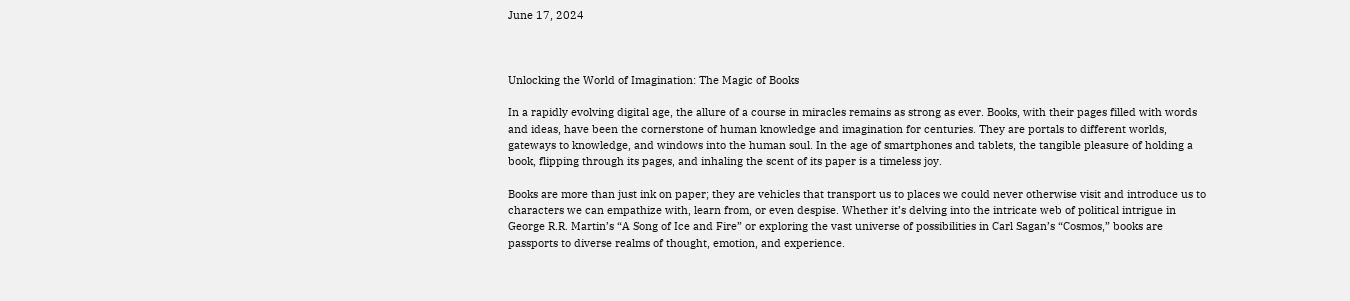June 17, 2024



Unlocking the World of Imagination: The Magic of Books

In a rapidly evolving digital age, the allure of a course in miracles remains as strong as ever. Books, with their pages filled with words and ideas, have been the cornerstone of human knowledge and imagination for centuries. They are portals to different worlds, gateways to knowledge, and windows into the human soul. In the age of smartphones and tablets, the tangible pleasure of holding a book, flipping through its pages, and inhaling the scent of its paper is a timeless joy.

Books are more than just ink on paper; they are vehicles that transport us to places we could never otherwise visit and introduce us to characters we can empathize with, learn from, or even despise. Whether it’s delving into the intricate web of political intrigue in George R.R. Martin’s “A Song of Ice and Fire” or exploring the vast universe of possibilities in Carl Sagan’s “Cosmos,” books are passports to diverse realms of thought, emotion, and experience.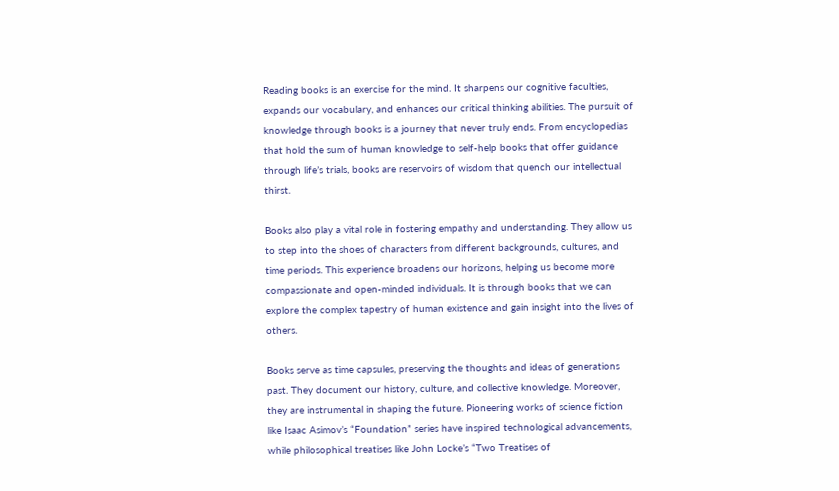Reading books is an exercise for the mind. It sharpens our cognitive faculties, expands our vocabulary, and enhances our critical thinking abilities. The pursuit of knowledge through books is a journey that never truly ends. From encyclopedias that hold the sum of human knowledge to self-help books that offer guidance through life’s trials, books are reservoirs of wisdom that quench our intellectual thirst.

Books also play a vital role in fostering empathy and understanding. They allow us to step into the shoes of characters from different backgrounds, cultures, and time periods. This experience broadens our horizons, helping us become more compassionate and open-minded individuals. It is through books that we can explore the complex tapestry of human existence and gain insight into the lives of others.

Books serve as time capsules, preserving the thoughts and ideas of generations past. They document our history, culture, and collective knowledge. Moreover, they are instrumental in shaping the future. Pioneering works of science fiction like Isaac Asimov’s “Foundation” series have inspired technological advancements, while philosophical treatises like John Locke’s “Two Treatises of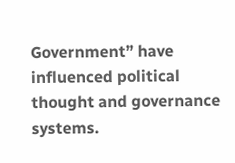Government” have influenced political thought and governance systems.